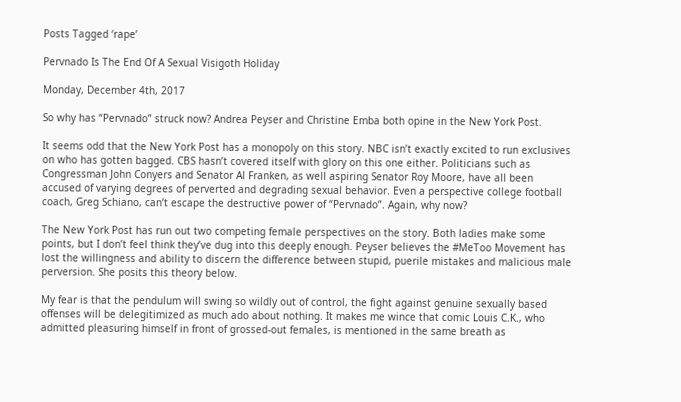Posts Tagged ‘rape’

Pervnado Is The End Of A Sexual Visigoth Holiday

Monday, December 4th, 2017

So why has “Pervnado” struck now? Andrea Peyser and Christine Emba both opine in the New York Post.

It seems odd that the New York Post has a monopoly on this story. NBC isn’t exactly excited to run exclusives on who has gotten bagged. CBS hasn’t covered itself with glory on this one either. Politicians such as Congressman John Conyers and Senator Al Franken, as well aspiring Senator Roy Moore, have all been accused of varying degrees of perverted and degrading sexual behavior. Even a perspective college football coach, Greg Schiano, can’t escape the destructive power of “Pervnado”. Again, why now?

The New York Post has run out two competing female perspectives on the story. Both ladies make some points, but I don’t feel think they’ve dug into this deeply enough. Peyser believes the #MeToo Movement has lost the willingness and ability to discern the difference between stupid, puerile mistakes and malicious male perversion. She posits this theory below.

My fear is that the pendulum will swing so wildly out of control, the fight against genuine sexually based offenses will be delegitimized as much ado about nothing. It makes me wince that comic Louis C.K., who admitted pleasuring himself in front of grossed-out females, is mentioned in the same breath as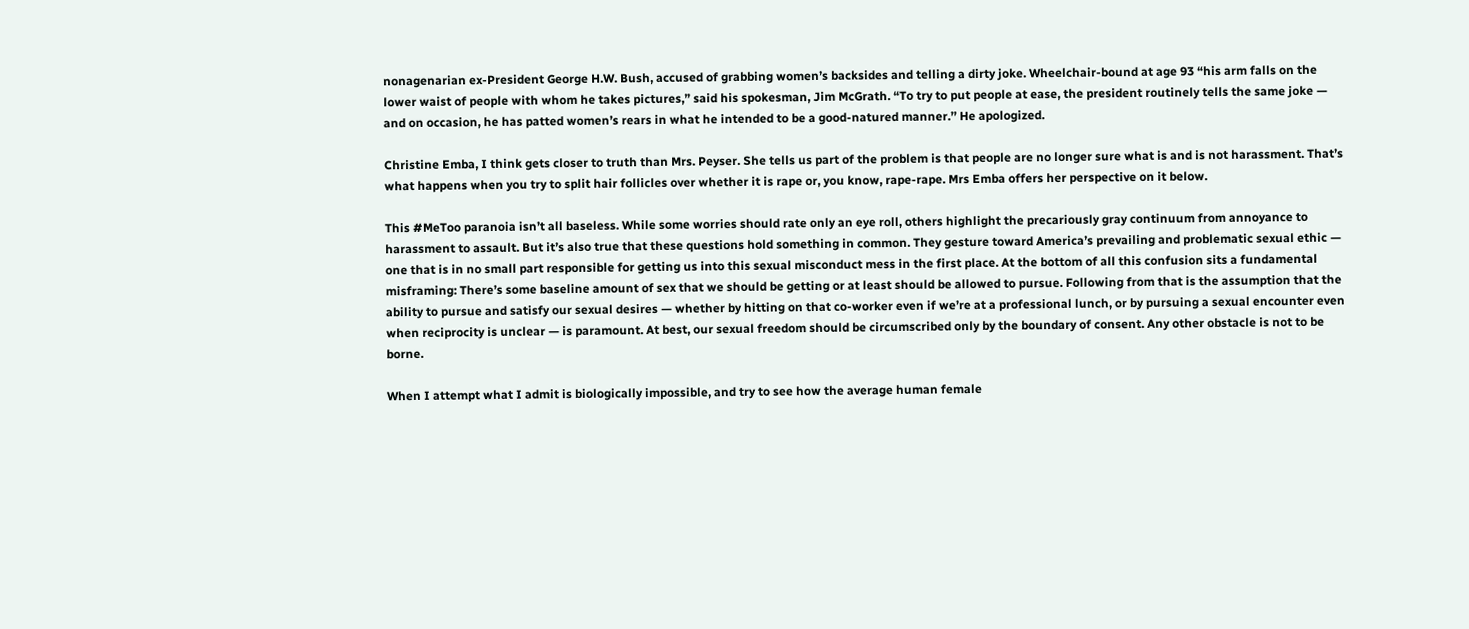nonagenarian ex-President George H.W. Bush, accused of grabbing women’s backsides and telling a dirty joke. Wheelchair-bound at age 93 “his arm falls on the lower waist of people with whom he takes pictures,” said his spokesman, Jim McGrath. “To try to put people at ease, the president routinely tells the same joke — and on occasion, he has patted women’s rears in what he intended to be a good-natured manner.’’ He apologized.

Christine Emba, I think gets closer to truth than Mrs. Peyser. She tells us part of the problem is that people are no longer sure what is and is not harassment. That’s what happens when you try to split hair follicles over whether it is rape or, you know, rape-rape. Mrs Emba offers her perspective on it below.

This #MeToo paranoia isn’t all baseless. While some worries should rate only an eye roll, others highlight the precariously gray continuum from annoyance to harassment to assault. But it’s also true that these questions hold something in common. They gesture toward America’s prevailing and problematic sexual ethic — one that is in no small part responsible for getting us into this sexual misconduct mess in the first place. At the bottom of all this confusion sits a fundamental misframing: There’s some baseline amount of sex that we should be getting or at least should be allowed to pursue. Following from that is the assumption that the ability to pursue and satisfy our sexual desires — whether by hitting on that co-worker even if we’re at a professional lunch, or by pursuing a sexual encounter even when reciprocity is unclear — is paramount. At best, our sexual freedom should be circumscribed only by the boundary of consent. Any other obstacle is not to be borne.

When I attempt what I admit is biologically impossible, and try to see how the average human female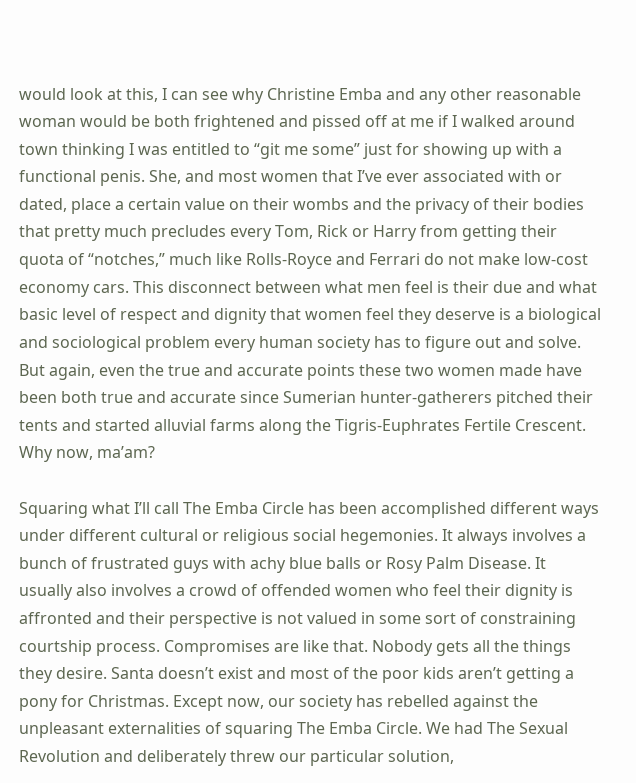would look at this, I can see why Christine Emba and any other reasonable woman would be both frightened and pissed off at me if I walked around town thinking I was entitled to “git me some” just for showing up with a functional penis. She, and most women that I’ve ever associated with or dated, place a certain value on their wombs and the privacy of their bodies that pretty much precludes every Tom, Rick or Harry from getting their quota of “notches,” much like Rolls-Royce and Ferrari do not make low-cost economy cars. This disconnect between what men feel is their due and what basic level of respect and dignity that women feel they deserve is a biological and sociological problem every human society has to figure out and solve. But again, even the true and accurate points these two women made have been both true and accurate since Sumerian hunter-gatherers pitched their tents and started alluvial farms along the Tigris-Euphrates Fertile Crescent. Why now, ma’am?

Squaring what I’ll call The Emba Circle has been accomplished different ways under different cultural or religious social hegemonies. It always involves a bunch of frustrated guys with achy blue balls or Rosy Palm Disease. It usually also involves a crowd of offended women who feel their dignity is affronted and their perspective is not valued in some sort of constraining courtship process. Compromises are like that. Nobody gets all the things they desire. Santa doesn’t exist and most of the poor kids aren’t getting a pony for Christmas. Except now, our society has rebelled against the unpleasant externalities of squaring The Emba Circle. We had The Sexual Revolution and deliberately threw our particular solution,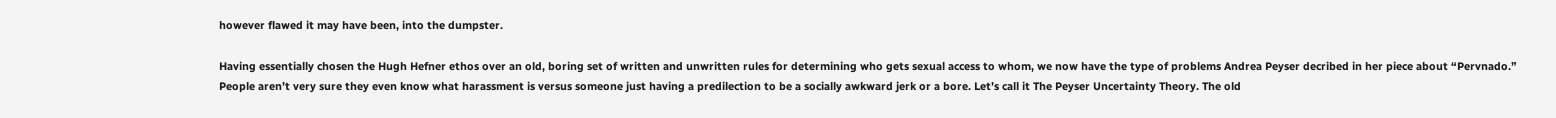however flawed it may have been, into the dumpster.

Having essentially chosen the Hugh Hefner ethos over an old, boring set of written and unwritten rules for determining who gets sexual access to whom, we now have the type of problems Andrea Peyser decribed in her piece about “Pervnado.” People aren’t very sure they even know what harassment is versus someone just having a predilection to be a socially awkward jerk or a bore. Let’s call it The Peyser Uncertainty Theory. The old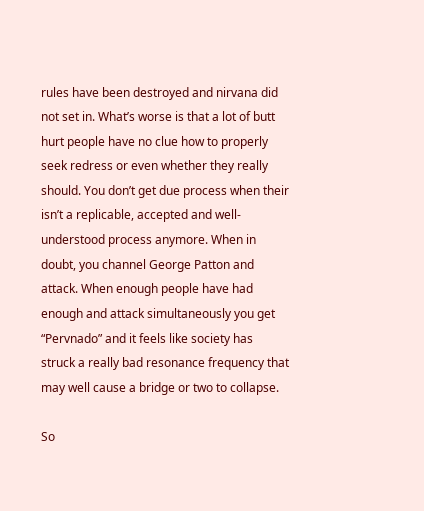rules have been destroyed and nirvana did not set in. What’s worse is that a lot of butt hurt people have no clue how to properly seek redress or even whether they really should. You don’t get due process when their isn’t a replicable, accepted and well-understood process anymore. When in doubt, you channel George Patton and attack. When enough people have had enough and attack simultaneously you get “Pervnado” and it feels like society has struck a really bad resonance frequency that may well cause a bridge or two to collapse.

So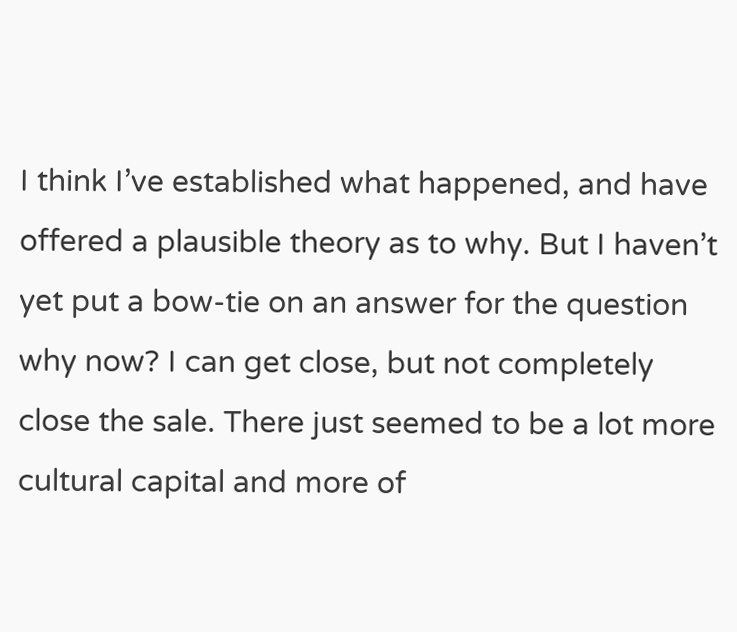I think I’ve established what happened, and have offered a plausible theory as to why. But I haven’t yet put a bow-tie on an answer for the question why now? I can get close, but not completely close the sale. There just seemed to be a lot more cultural capital and more of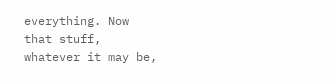everything. Now that stuff, whatever it may be,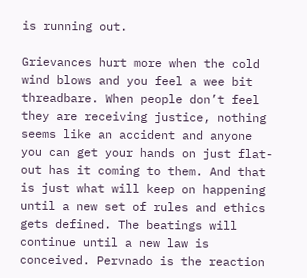is running out.

Grievances hurt more when the cold wind blows and you feel a wee bit threadbare. When people don’t feel they are receiving justice, nothing seems like an accident and anyone you can get your hands on just flat-out has it coming to them. And that is just what will keep on happening until a new set of rules and ethics gets defined. The beatings will continue until a new law is conceived. Pervnado is the reaction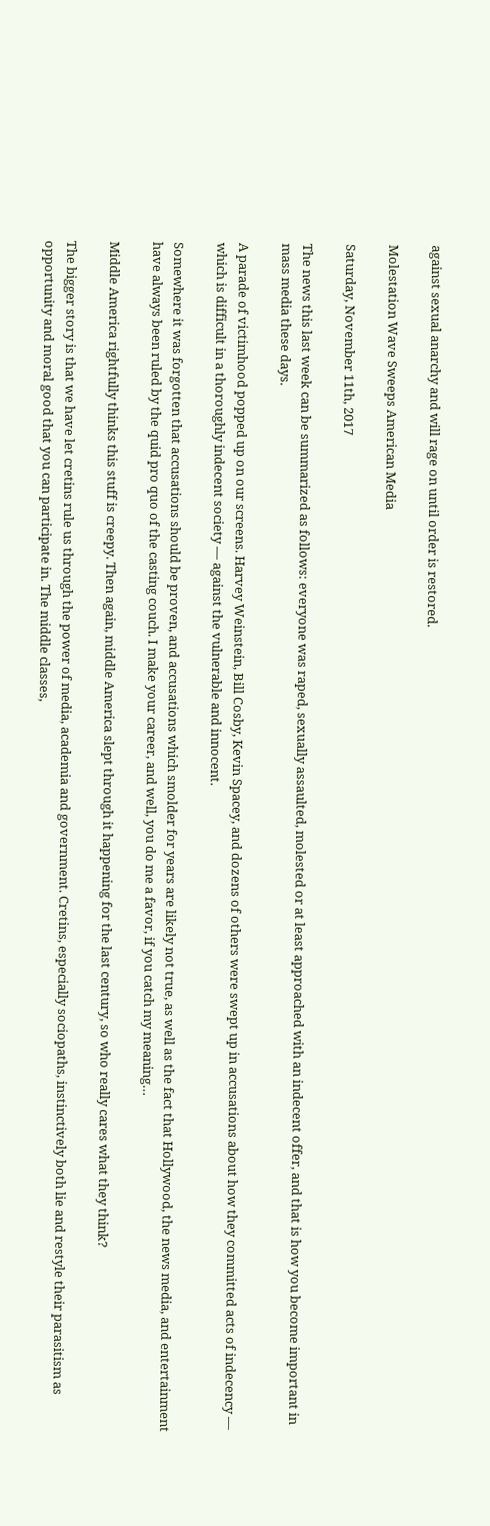against sexual anarchy and will rage on until order is restored.

Molestation Wave Sweeps American Media

Saturday, November 11th, 2017

The news this last week can be summarized as follows: everyone was raped, sexually assaulted, molested or at least approached with an indecent offer, and that is how you become important in mass media these days.

A parade of victimhood popped up on our screens. Harvey Weinstein, Bill Cosby, Kevin Spacey, and dozens of others were swept up in accusations about how they committed acts of indecency — which is difficult in a thoroughly indecent society — against the vulnerable and innocent.

Somewhere it was forgotten that accusations should be proven, and accusations which smolder for years are likely not true, as well as the fact that Hollywood, the news media, and entertainment have always been ruled by the quid pro quo of the casting couch. I make your career, and well, you do me a favor, if you catch my meaning…

Middle America rightfully thinks this stuff is creepy. Then again, middle America slept through it happening for the last century, so who really cares what they think?

The bigger story is that we have let cretins rule us through the power of media, academia and government. Cretins, especially sociopaths, instinctively both lie and restyle their parasitism as opportunity and moral good that you can participate in. The middle classes,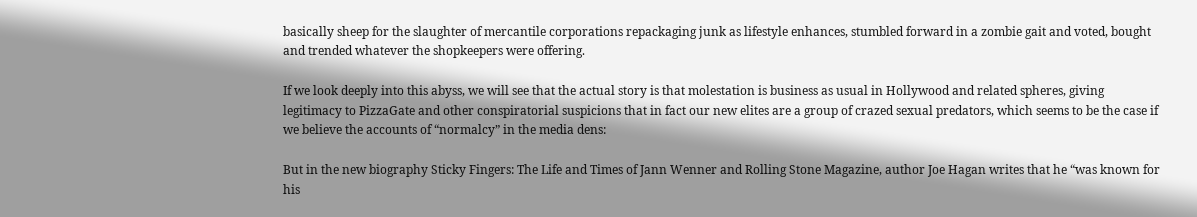basically sheep for the slaughter of mercantile corporations repackaging junk as lifestyle enhances, stumbled forward in a zombie gait and voted, bought and trended whatever the shopkeepers were offering.

If we look deeply into this abyss, we will see that the actual story is that molestation is business as usual in Hollywood and related spheres, giving legitimacy to PizzaGate and other conspiratorial suspicions that in fact our new elites are a group of crazed sexual predators, which seems to be the case if we believe the accounts of “normalcy” in the media dens:

But in the new biography Sticky Fingers: The Life and Times of Jann Wenner and Rolling Stone Magazine, author Joe Hagan writes that he “was known for his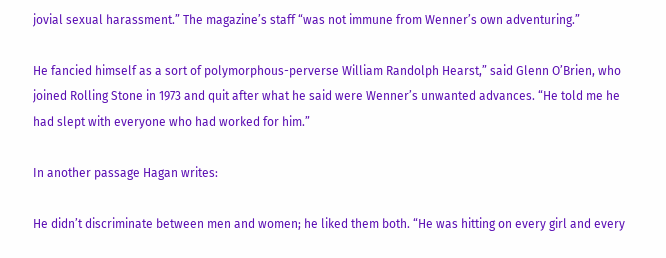jovial sexual harassment.” The magazine’s staff “was not immune from Wenner’s own adventuring.”

He fancied himself as a sort of polymorphous-perverse William Randolph Hearst,” said Glenn O’Brien, who joined Rolling Stone in 1973 and quit after what he said were Wenner’s unwanted advances. “He told me he had slept with everyone who had worked for him.”

In another passage Hagan writes:

He didn’t discriminate between men and women; he liked them both. “He was hitting on every girl and every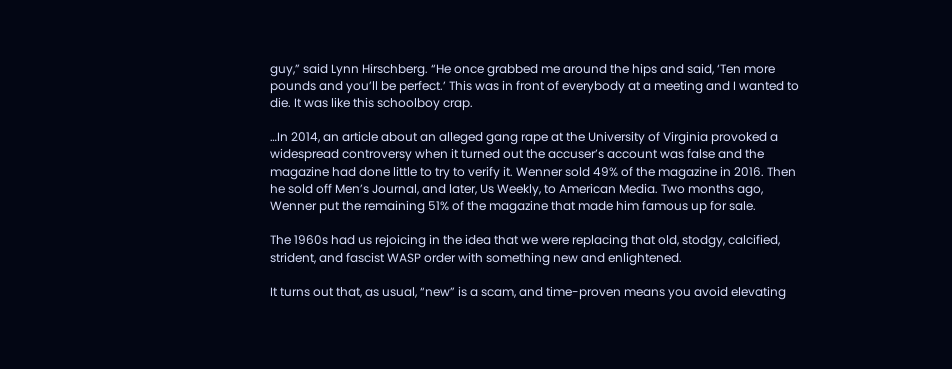guy,” said Lynn Hirschberg. “He once grabbed me around the hips and said, ‘Ten more pounds and you’ll be perfect.’ This was in front of everybody at a meeting and I wanted to die. It was like this schoolboy crap.

…In 2014, an article about an alleged gang rape at the University of Virginia provoked a widespread controversy when it turned out the accuser’s account was false and the magazine had done little to try to verify it. Wenner sold 49% of the magazine in 2016. Then he sold off Men’s Journal, and later, Us Weekly, to American Media. Two months ago, Wenner put the remaining 51% of the magazine that made him famous up for sale.

The 1960s had us rejoicing in the idea that we were replacing that old, stodgy, calcified, strident, and fascist WASP order with something new and enlightened.

It turns out that, as usual, “new” is a scam, and time-proven means you avoid elevating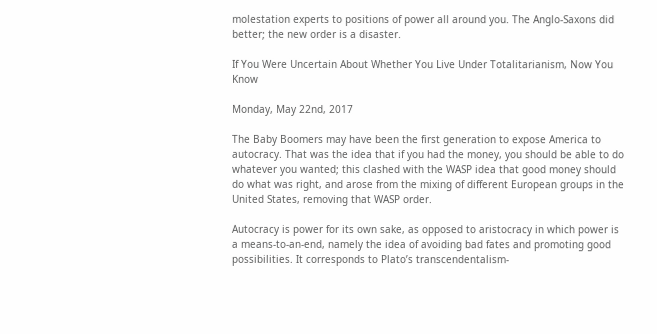molestation experts to positions of power all around you. The Anglo-Saxons did better; the new order is a disaster.

If You Were Uncertain About Whether You Live Under Totalitarianism, Now You Know

Monday, May 22nd, 2017

The Baby Boomers may have been the first generation to expose America to autocracy. That was the idea that if you had the money, you should be able to do whatever you wanted; this clashed with the WASP idea that good money should do what was right, and arose from the mixing of different European groups in the United States, removing that WASP order.

Autocracy is power for its own sake, as opposed to aristocracy in which power is a means-to-an-end, namely the idea of avoiding bad fates and promoting good possibilities. It corresponds to Plato’s transcendentalism-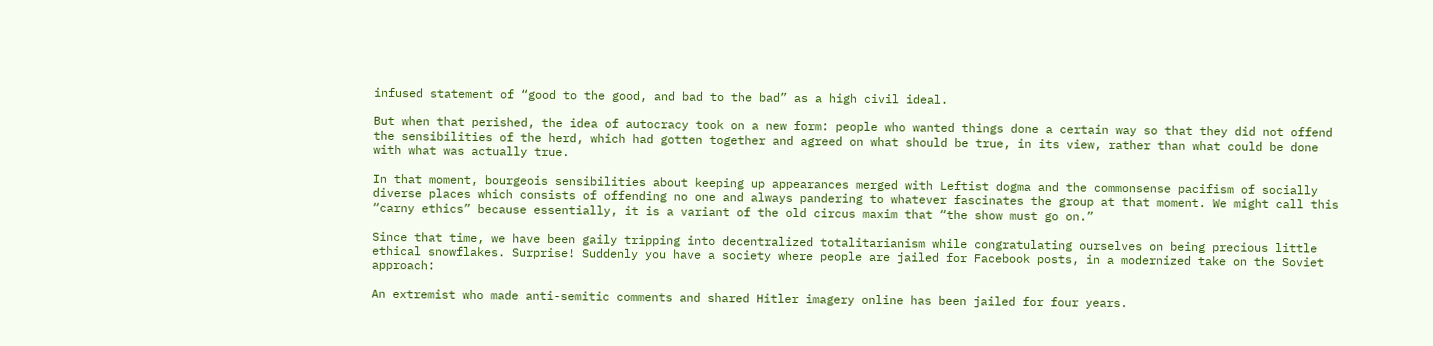infused statement of “good to the good, and bad to the bad” as a high civil ideal.

But when that perished, the idea of autocracy took on a new form: people who wanted things done a certain way so that they did not offend the sensibilities of the herd, which had gotten together and agreed on what should be true, in its view, rather than what could be done with what was actually true.

In that moment, bourgeois sensibilities about keeping up appearances merged with Leftist dogma and the commonsense pacifism of socially diverse places which consists of offending no one and always pandering to whatever fascinates the group at that moment. We might call this “carny ethics” because essentially, it is a variant of the old circus maxim that “the show must go on.”

Since that time, we have been gaily tripping into decentralized totalitarianism while congratulating ourselves on being precious little ethical snowflakes. Surprise! Suddenly you have a society where people are jailed for Facebook posts, in a modernized take on the Soviet approach:

An extremist who made anti-semitic comments and shared Hitler imagery online has been jailed for four years.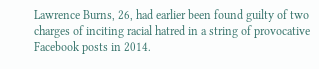Lawrence Burns, 26, had earlier been found guilty of two charges of inciting racial hatred in a string of provocative Facebook posts in 2014.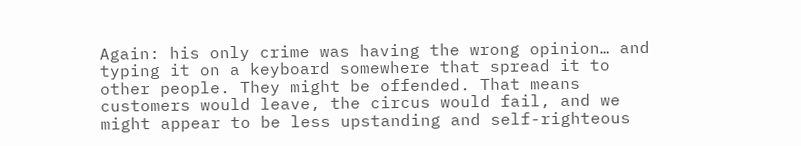Again: his only crime was having the wrong opinion… and typing it on a keyboard somewhere that spread it to other people. They might be offended. That means customers would leave, the circus would fail, and we might appear to be less upstanding and self-righteous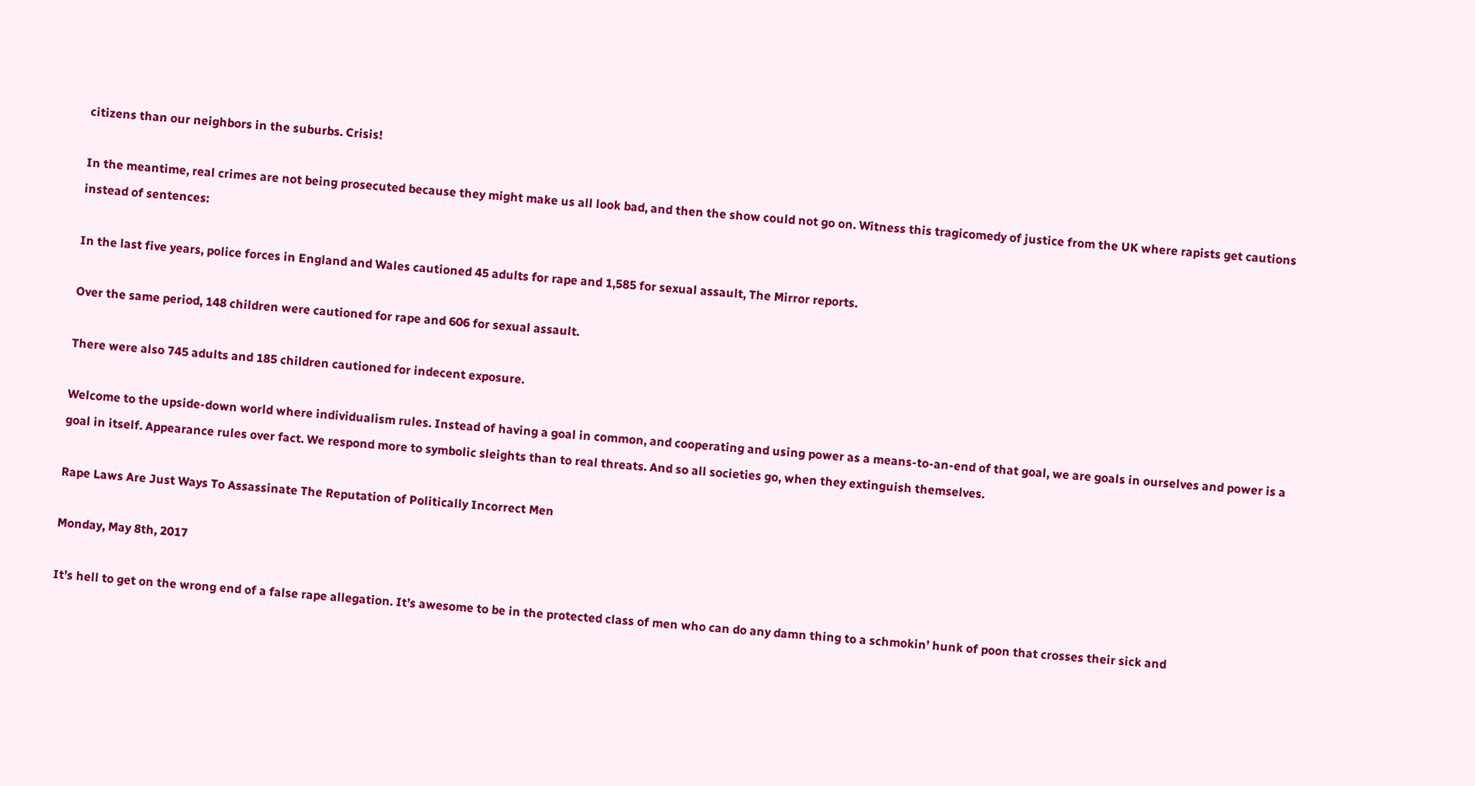citizens than our neighbors in the suburbs. Crisis!

In the meantime, real crimes are not being prosecuted because they might make us all look bad, and then the show could not go on. Witness this tragicomedy of justice from the UK where rapists get cautions instead of sentences:

In the last five years, police forces in England and Wales cautioned 45 adults for rape and 1,585 for sexual assault, The Mirror reports.

Over the same period, 148 children were cautioned for rape and 606 for sexual assault.

There were also 745 adults and 185 children cautioned for indecent exposure.

Welcome to the upside-down world where individualism rules. Instead of having a goal in common, and cooperating and using power as a means-to-an-end of that goal, we are goals in ourselves and power is a goal in itself. Appearance rules over fact. We respond more to symbolic sleights than to real threats. And so all societies go, when they extinguish themselves.

Rape Laws Are Just Ways To Assassinate The Reputation of Politically Incorrect Men

Monday, May 8th, 2017

It’s hell to get on the wrong end of a false rape allegation. It’s awesome to be in the protected class of men who can do any damn thing to a schmokin’ hunk of poon that crosses their sick and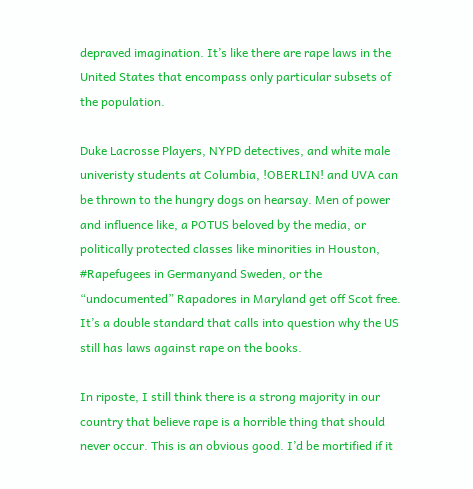depraved imagination. It’s like there are rape laws in the United States that encompass only particular subsets of the population.

Duke Lacrosse Players, NYPD detectives, and white male univeristy students at Columbia, !OBERLIN! and UVA can be thrown to the hungry dogs on hearsay. Men of power and influence like, a POTUS beloved by the media, or politically protected classes like minorities in Houston, #Rapefugees in Germanyand Sweden, or the “undocumented” Rapadores in Maryland get off Scot free. It’s a double standard that calls into question why the US still has laws against rape on the books.

In riposte, I still think there is a strong majority in our country that believe rape is a horrible thing that should never occur. This is an obvious good. I’d be mortified if it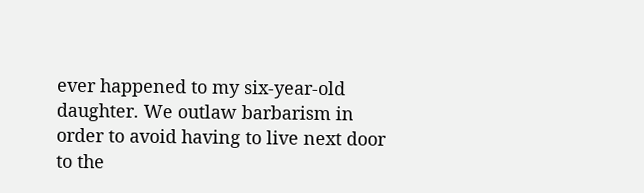ever happened to my six-year-old daughter. We outlaw barbarism in order to avoid having to live next door to the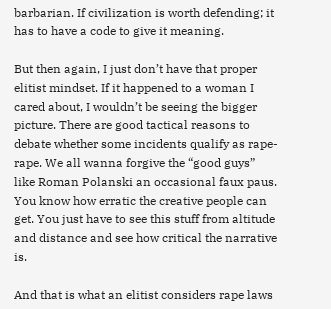barbarian. If civilization is worth defending; it has to have a code to give it meaning.

But then again, I just don’t have that proper elitist mindset. If it happened to a woman I cared about, I wouldn’t be seeing the bigger picture. There are good tactical reasons to debate whether some incidents qualify as rape-rape. We all wanna forgive the “good guys” like Roman Polanski an occasional faux paus. You know how erratic the creative people can get. You just have to see this stuff from altitude and distance and see how critical the narrative is.

And that is what an elitist considers rape laws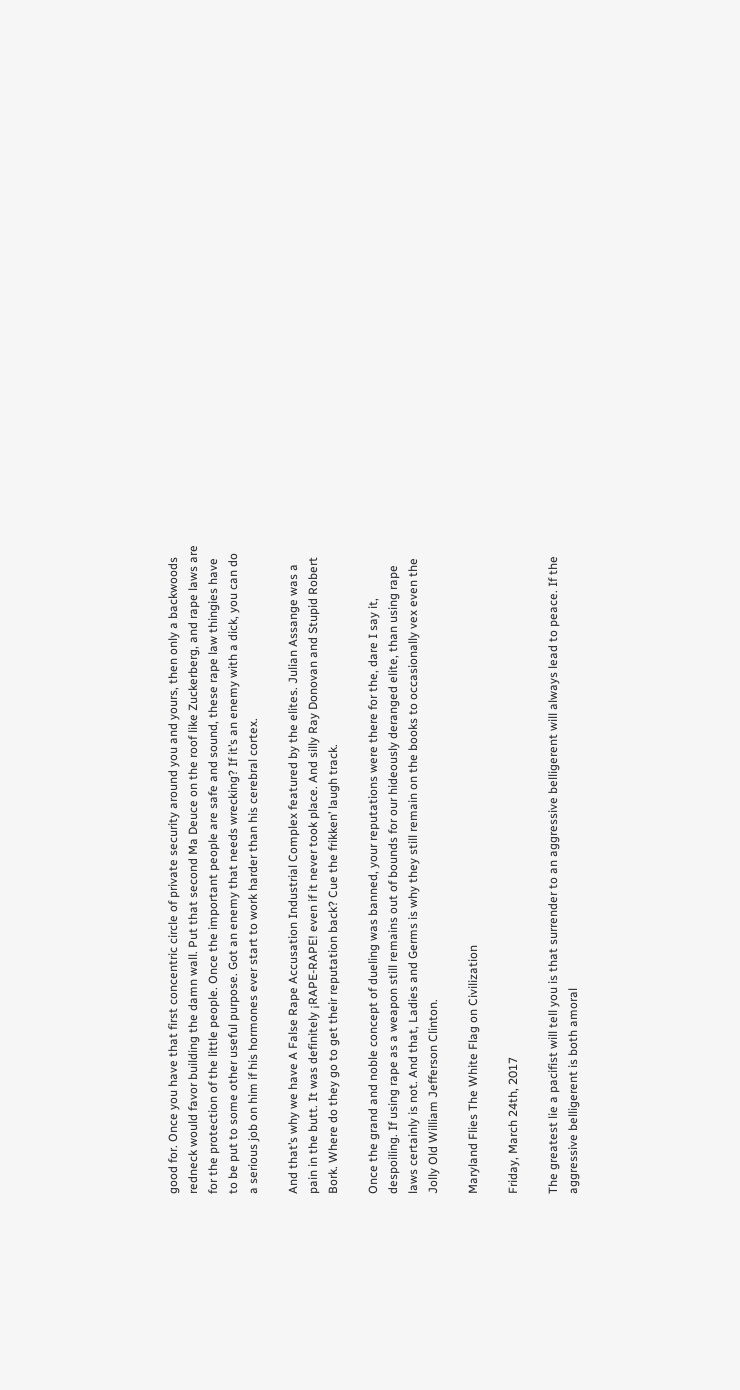good for. Once you have that first concentric circle of private security around you and yours, then only a backwoods redneck would favor building the damn wall. Put that second Ma Deuce on the roof like Zuckerberg, and rape laws are for the protection of the little people. Once the important people are safe and sound, these rape law thingies have to be put to some other useful purpose. Got an enemy that needs wrecking? If it’s an enemy with a dick, you can do a serious job on him if his hormones ever start to work harder than his cerebral cortex.

And that’s why we have A False Rape Accusation Industrial Complex featured by the elites. Julian Assange was a pain in the butt. It was definitely ¡RAPE-RAPE! even if it never took place. And silly Ray Donovan and Stupid Robert Bork. Where do they go to get their reputation back? Cue the frikken’ laugh track.

Once the grand and noble concept of dueling was banned, your reputations were there for the, dare I say it, despoiling. If using rape as a weapon still remains out of bounds for our hideously deranged elite, than using rape laws certainly is not. And that, Ladies and Germs is why they still remain on the books to occasionally vex even the Jolly Old William Jefferson Clinton.

Maryland Flies The White Flag on Civilization

Friday, March 24th, 2017

The greatest lie a pacifist will tell you is that surrender to an aggressive belligerent will always lead to peace. If the aggressive belligerent is both amoral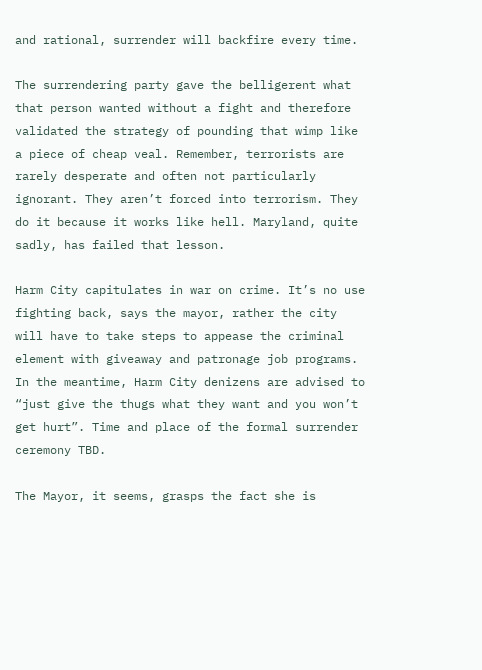and rational, surrender will backfire every time.

The surrendering party gave the belligerent what that person wanted without a fight and therefore validated the strategy of pounding that wimp like a piece of cheap veal. Remember, terrorists are rarely desperate and often not particularly ignorant. They aren’t forced into terrorism. They do it because it works like hell. Maryland, quite sadly, has failed that lesson.

Harm City capitulates in war on crime. It’s no use fighting back, says the mayor, rather the city will have to take steps to appease the criminal element with giveaway and patronage job programs. In the meantime, Harm City denizens are advised to “just give the thugs what they want and you won’t get hurt”. Time and place of the formal surrender ceremony TBD.

The Mayor, it seems, grasps the fact she is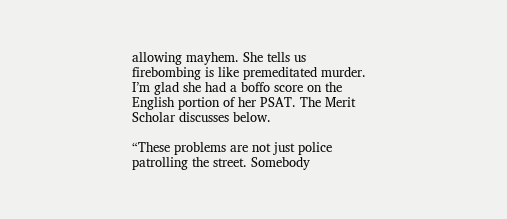allowing mayhem. She tells us firebombing is like premeditated murder. I’m glad she had a boffo score on the English portion of her PSAT. The Merit Scholar discusses below.

“These problems are not just police patrolling the street. Somebody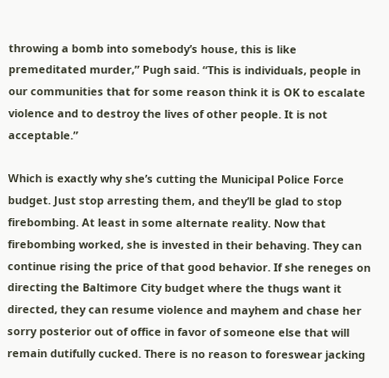throwing a bomb into somebody’s house, this is like premeditated murder,” Pugh said. “This is individuals, people in our communities that for some reason think it is OK to escalate violence and to destroy the lives of other people. It is not acceptable.”

Which is exactly why she’s cutting the Municipal Police Force budget. Just stop arresting them, and they’ll be glad to stop firebombing. At least in some alternate reality. Now that firebombing worked, she is invested in their behaving. They can continue rising the price of that good behavior. If she reneges on directing the Baltimore City budget where the thugs want it directed, they can resume violence and mayhem and chase her sorry posterior out of office in favor of someone else that will remain dutifully cucked. There is no reason to foreswear jacking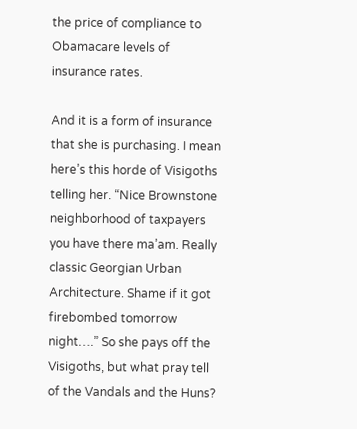the price of compliance to Obamacare levels of insurance rates.

And it is a form of insurance that she is purchasing. I mean here’s this horde of Visigoths telling her. “Nice Brownstone neighborhood of taxpayers you have there ma’am. Really classic Georgian Urban Architecture. Shame if it got firebombed tomorrow night….” So she pays off the Visigoths, but what pray tell of the Vandals and the Huns?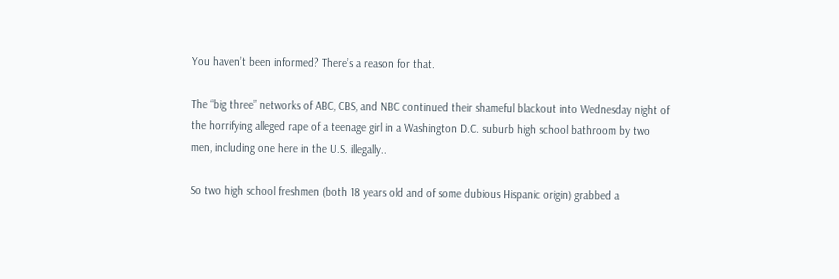You haven’t been informed? There’s a reason for that.

The “big three” networks of ABC, CBS, and NBC continued their shameful blackout into Wednesday night of the horrifying alleged rape of a teenage girl in a Washington D.C. suburb high school bathroom by two men, including one here in the U.S. illegally..

So two high school freshmen (both 18 years old and of some dubious Hispanic origin) grabbed a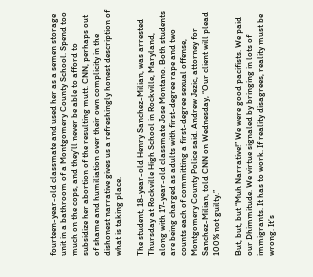fourteen-year-old classmate and used her as a semen storage unit in a bathroom of a Montgomery County School. Spend too much on the cops, and they’ll never be able to afford to subsidize her abortion of the resulting mutt. CNN, perhaps out of shame and humiliation over their own complicity in the dishonest narrative gives us a refreshingly honest description of what is taking place.

The student, 18-year-old Henry Sanchez-Milian, was arrested Thursday at Rockville High School in Rockville, Maryland, along with 17-year-old classmate Jose Montano. Both students are being charged as adults with first-degree rape and two counts each of committing a first-degree sexual offense, Montgomery County Police said. Andrew Jezic, attorney for Sanchez-Milian, told CNN on Wednesday, “Our client will plead 100% not guilty.”

But, but, but “Muh Narrative!” We were good pacifists. We paid our Dhimmitude. We virtue signaled by bringing in lots of immigrants. It has to work. If reality disagrees, reality must be wrong. It’s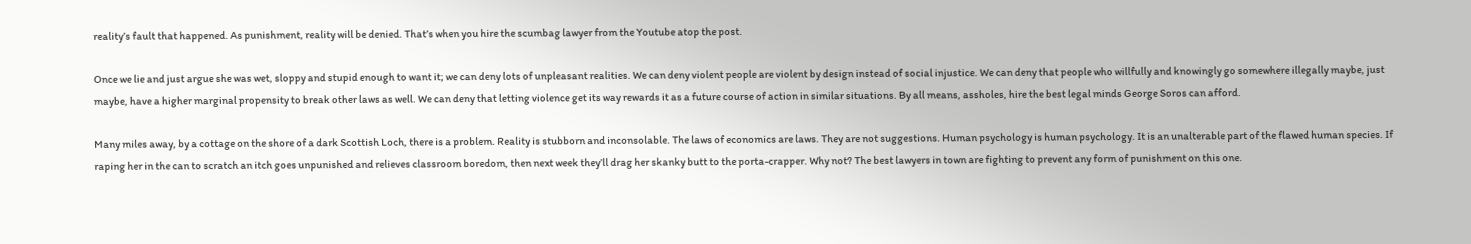reality’s fault that happened. As punishment, reality will be denied. That’s when you hire the scumbag lawyer from the Youtube atop the post.

Once we lie and just argue she was wet, sloppy and stupid enough to want it; we can deny lots of unpleasant realities. We can deny violent people are violent by design instead of social injustice. We can deny that people who willfully and knowingly go somewhere illegally maybe, just maybe, have a higher marginal propensity to break other laws as well. We can deny that letting violence get its way rewards it as a future course of action in similar situations. By all means, assholes, hire the best legal minds George Soros can afford.

Many miles away, by a cottage on the shore of a dark Scottish Loch, there is a problem. Reality is stubborn and inconsolable. The laws of economics are laws. They are not suggestions. Human psychology is human psychology. It is an unalterable part of the flawed human species. If raping her in the can to scratch an itch goes unpunished and relieves classroom boredom, then next week they’ll drag her skanky butt to the porta-crapper. Why not? The best lawyers in town are fighting to prevent any form of punishment on this one.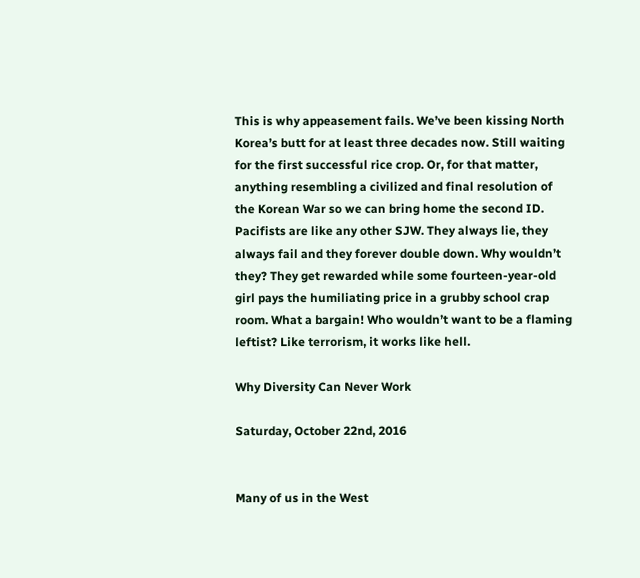This is why appeasement fails. We’ve been kissing North Korea’s butt for at least three decades now. Still waiting for the first successful rice crop. Or, for that matter, anything resembling a civilized and final resolution of the Korean War so we can bring home the second ID. Pacifists are like any other SJW. They always lie, they always fail and they forever double down. Why wouldn’t they? They get rewarded while some fourteen-year-old girl pays the humiliating price in a grubby school crap room. What a bargain! Who wouldn’t want to be a flaming leftist? Like terrorism, it works like hell.

Why Diversity Can Never Work

Saturday, October 22nd, 2016


Many of us in the West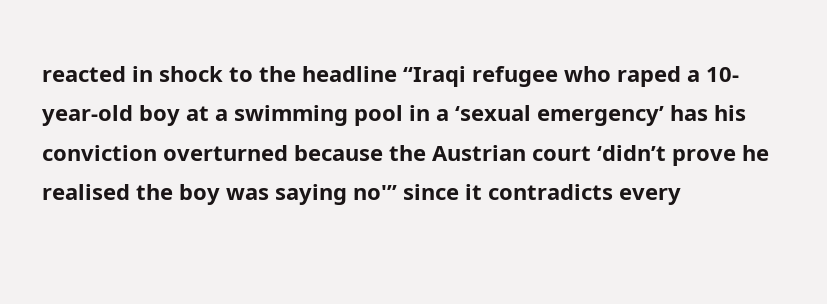reacted in shock to the headline “Iraqi refugee who raped a 10-year-old boy at a swimming pool in a ‘sexual emergency’ has his conviction overturned because the Austrian court ‘didn’t prove he realised the boy was saying no'” since it contradicts every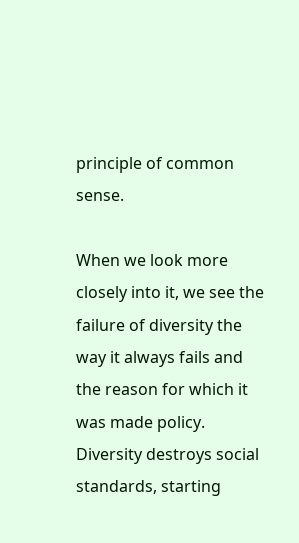principle of common sense.

When we look more closely into it, we see the failure of diversity the way it always fails and the reason for which it was made policy. Diversity destroys social standards, starting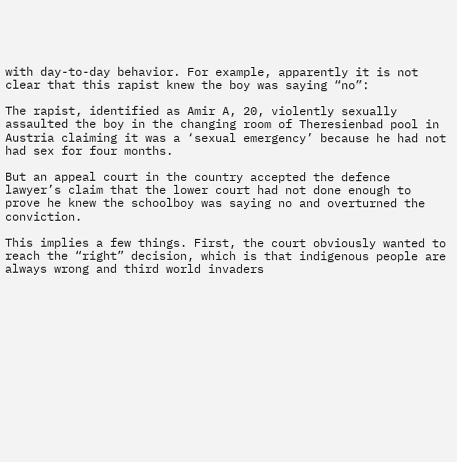with day-to-day behavior. For example, apparently it is not clear that this rapist knew the boy was saying “no”:

The rapist, identified as Amir A, 20, violently sexually assaulted the boy in the changing room of Theresienbad pool in Austria claiming it was a ‘sexual emergency’ because he had not had sex for four months.

But an appeal court in the country accepted the defence lawyer’s claim that the lower court had not done enough to prove he knew the schoolboy was saying no and overturned the conviction.

This implies a few things. First, the court obviously wanted to reach the “right” decision, which is that indigenous people are always wrong and third world invaders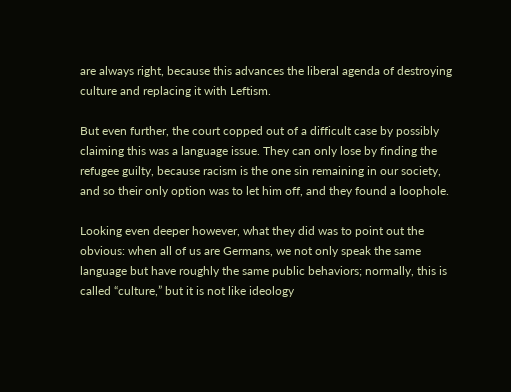are always right, because this advances the liberal agenda of destroying culture and replacing it with Leftism.

But even further, the court copped out of a difficult case by possibly claiming this was a language issue. They can only lose by finding the refugee guilty, because racism is the one sin remaining in our society, and so their only option was to let him off, and they found a loophole.

Looking even deeper however, what they did was to point out the obvious: when all of us are Germans, we not only speak the same language but have roughly the same public behaviors; normally, this is called “culture,” but it is not like ideology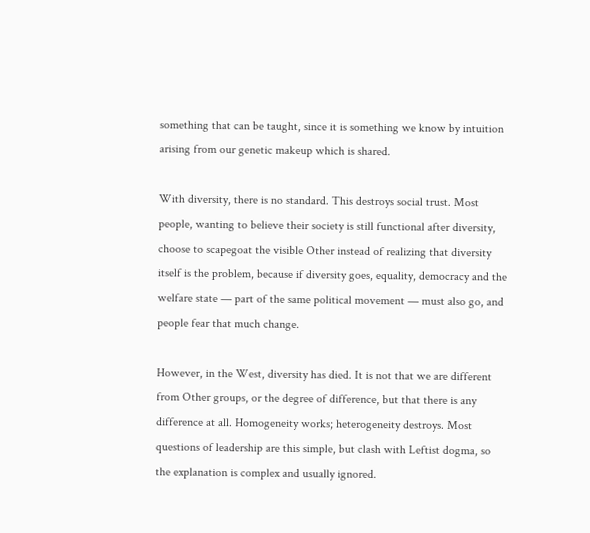something that can be taught, since it is something we know by intuition arising from our genetic makeup which is shared.

With diversity, there is no standard. This destroys social trust. Most people, wanting to believe their society is still functional after diversity, choose to scapegoat the visible Other instead of realizing that diversity itself is the problem, because if diversity goes, equality, democracy and the welfare state — part of the same political movement — must also go, and people fear that much change.

However, in the West, diversity has died. It is not that we are different from Other groups, or the degree of difference, but that there is any difference at all. Homogeneity works; heterogeneity destroys. Most questions of leadership are this simple, but clash with Leftist dogma, so the explanation is complex and usually ignored.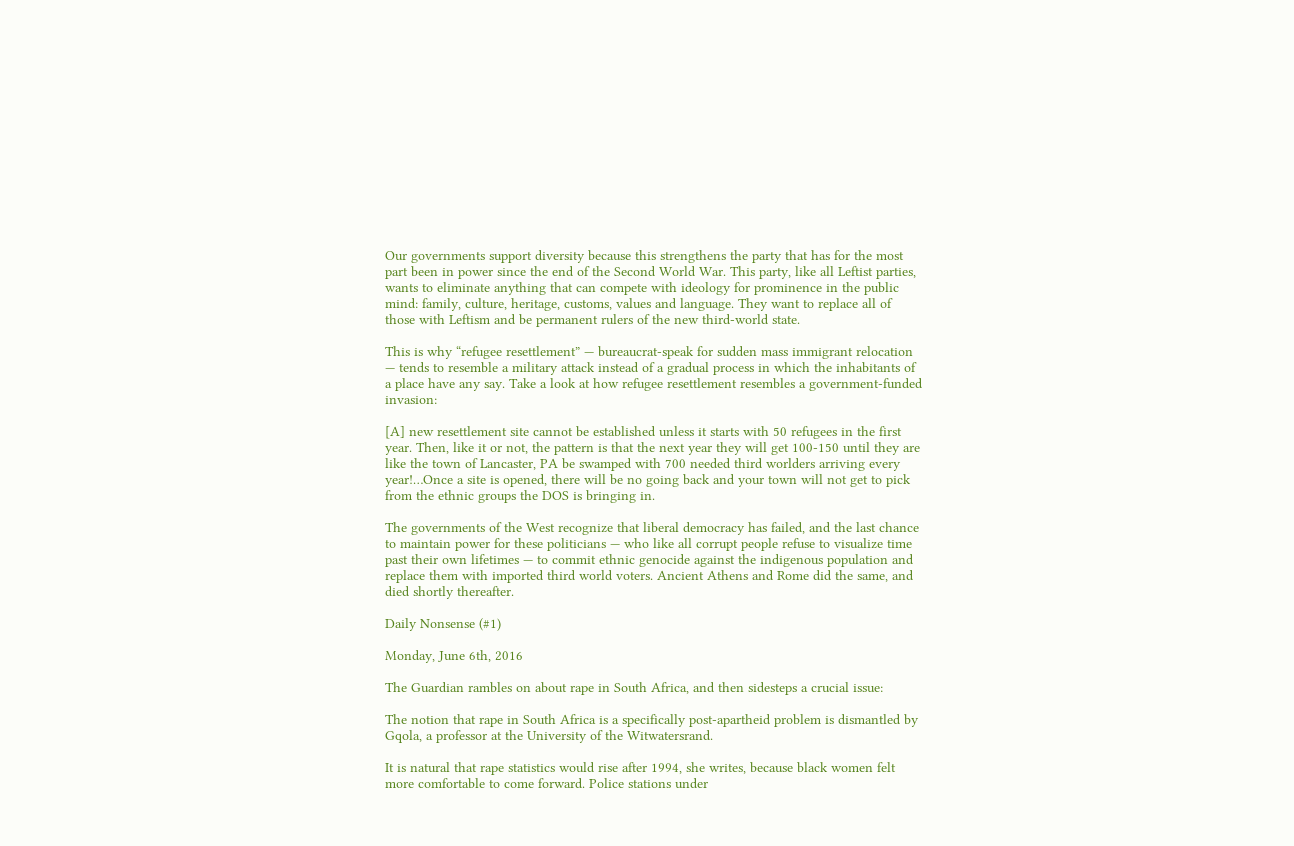Our governments support diversity because this strengthens the party that has for the most part been in power since the end of the Second World War. This party, like all Leftist parties, wants to eliminate anything that can compete with ideology for prominence in the public mind: family, culture, heritage, customs, values and language. They want to replace all of those with Leftism and be permanent rulers of the new third-world state.

This is why “refugee resettlement” — bureaucrat-speak for sudden mass immigrant relocation — tends to resemble a military attack instead of a gradual process in which the inhabitants of a place have any say. Take a look at how refugee resettlement resembles a government-funded invasion:

[A] new resettlement site cannot be established unless it starts with 50 refugees in the first year. Then, like it or not, the pattern is that the next year they will get 100-150 until they are like the town of Lancaster, PA be swamped with 700 needed third worlders arriving every year!…Once a site is opened, there will be no going back and your town will not get to pick from the ethnic groups the DOS is bringing in.

The governments of the West recognize that liberal democracy has failed, and the last chance to maintain power for these politicians — who like all corrupt people refuse to visualize time past their own lifetimes — to commit ethnic genocide against the indigenous population and replace them with imported third world voters. Ancient Athens and Rome did the same, and died shortly thereafter.

Daily Nonsense (#1)

Monday, June 6th, 2016

The Guardian rambles on about rape in South Africa, and then sidesteps a crucial issue:

The notion that rape in South Africa is a specifically post-apartheid problem is dismantled by Gqola, a professor at the University of the Witwatersrand.

It is natural that rape statistics would rise after 1994, she writes, because black women felt more comfortable to come forward. Police stations under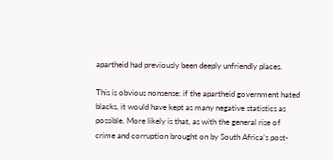apartheid had previously been deeply unfriendly places.

This is obvious nonsense: if the apartheid government hated blacks, it would have kept as many negative statistics as possible. More likely is that, as with the general rise of crime and corruption brought on by South Africa’s post-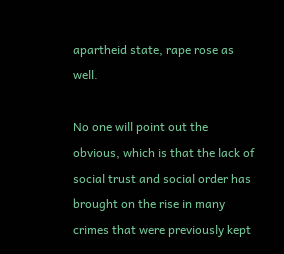apartheid state, rape rose as well.

No one will point out the obvious, which is that the lack of social trust and social order has brought on the rise in many crimes that were previously kept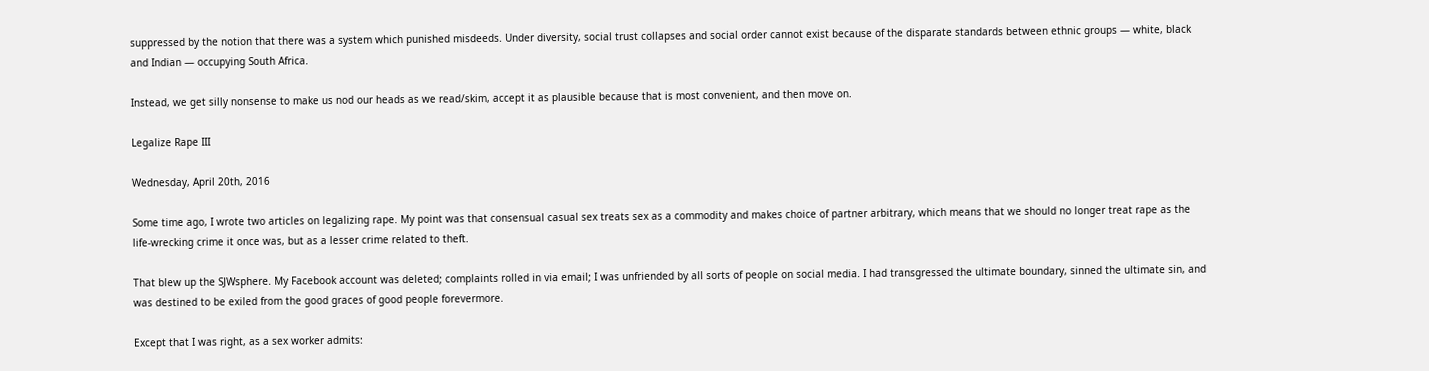suppressed by the notion that there was a system which punished misdeeds. Under diversity, social trust collapses and social order cannot exist because of the disparate standards between ethnic groups — white, black and Indian — occupying South Africa.

Instead, we get silly nonsense to make us nod our heads as we read/skim, accept it as plausible because that is most convenient, and then move on.

Legalize Rape III

Wednesday, April 20th, 2016

Some time ago, I wrote two articles on legalizing rape. My point was that consensual casual sex treats sex as a commodity and makes choice of partner arbitrary, which means that we should no longer treat rape as the life-wrecking crime it once was, but as a lesser crime related to theft.

That blew up the SJWsphere. My Facebook account was deleted; complaints rolled in via email; I was unfriended by all sorts of people on social media. I had transgressed the ultimate boundary, sinned the ultimate sin, and was destined to be exiled from the good graces of good people forevermore.

Except that I was right, as a sex worker admits: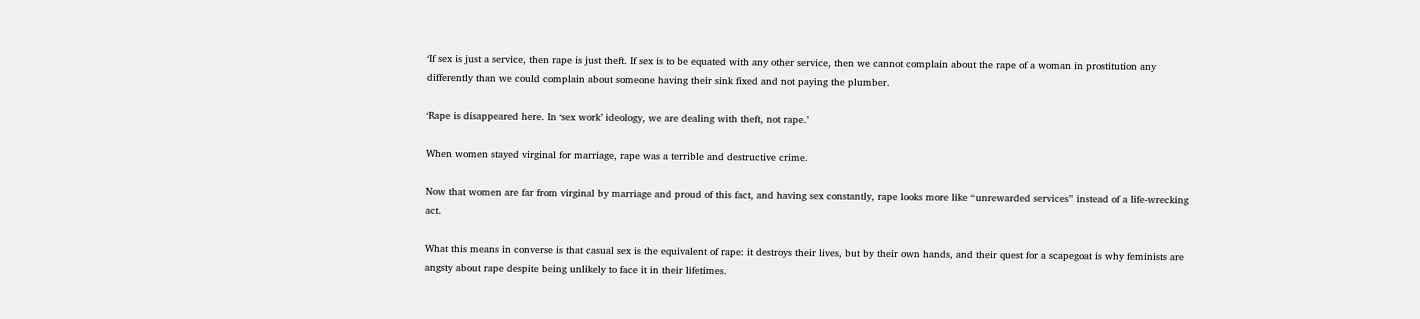‘If sex is just a service, then rape is just theft. If sex is to be equated with any other service, then we cannot complain about the rape of a woman in prostitution any differently than we could complain about someone having their sink fixed and not paying the plumber.

‘Rape is disappeared here. In ‘sex work’ ideology, we are dealing with theft, not rape.’

When women stayed virginal for marriage, rape was a terrible and destructive crime.

Now that women are far from virginal by marriage and proud of this fact, and having sex constantly, rape looks more like “unrewarded services” instead of a life-wrecking act.

What this means in converse is that casual sex is the equivalent of rape: it destroys their lives, but by their own hands, and their quest for a scapegoat is why feminists are angsty about rape despite being unlikely to face it in their lifetimes.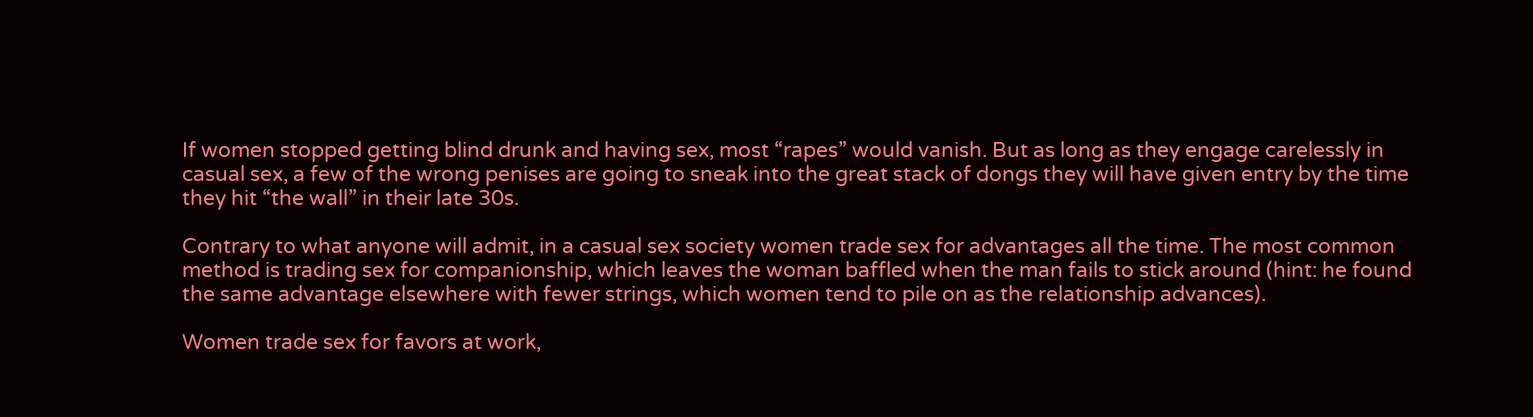If women stopped getting blind drunk and having sex, most “rapes” would vanish. But as long as they engage carelessly in casual sex, a few of the wrong penises are going to sneak into the great stack of dongs they will have given entry by the time they hit “the wall” in their late 30s.

Contrary to what anyone will admit, in a casual sex society women trade sex for advantages all the time. The most common method is trading sex for companionship, which leaves the woman baffled when the man fails to stick around (hint: he found the same advantage elsewhere with fewer strings, which women tend to pile on as the relationship advances).

Women trade sex for favors at work,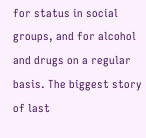for status in social groups, and for alcohol and drugs on a regular basis. The biggest story of last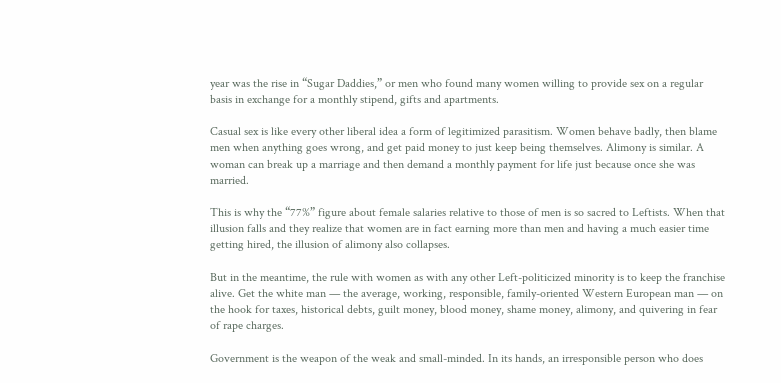year was the rise in “Sugar Daddies,” or men who found many women willing to provide sex on a regular basis in exchange for a monthly stipend, gifts and apartments.

Casual sex is like every other liberal idea a form of legitimized parasitism. Women behave badly, then blame men when anything goes wrong, and get paid money to just keep being themselves. Alimony is similar. A woman can break up a marriage and then demand a monthly payment for life just because once she was married.

This is why the “77%” figure about female salaries relative to those of men is so sacred to Leftists. When that illusion falls and they realize that women are in fact earning more than men and having a much easier time getting hired, the illusion of alimony also collapses.

But in the meantime, the rule with women as with any other Left-politicized minority is to keep the franchise alive. Get the white man — the average, working, responsible, family-oriented Western European man — on the hook for taxes, historical debts, guilt money, blood money, shame money, alimony, and quivering in fear of rape charges.

Government is the weapon of the weak and small-minded. In its hands, an irresponsible person who does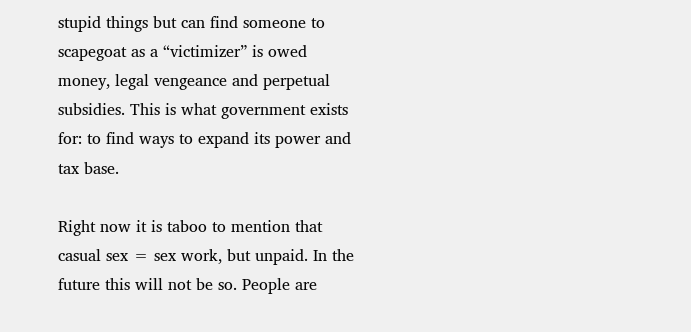stupid things but can find someone to scapegoat as a “victimizer” is owed money, legal vengeance and perpetual subsidies. This is what government exists for: to find ways to expand its power and tax base.

Right now it is taboo to mention that casual sex = sex work, but unpaid. In the future this will not be so. People are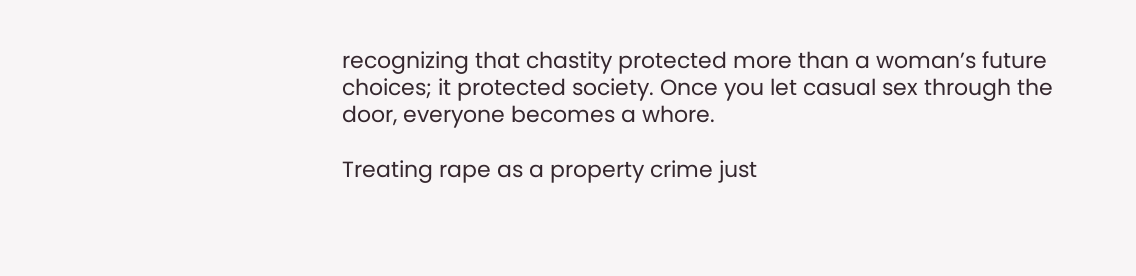recognizing that chastity protected more than a woman’s future choices; it protected society. Once you let casual sex through the door, everyone becomes a whore.

Treating rape as a property crime just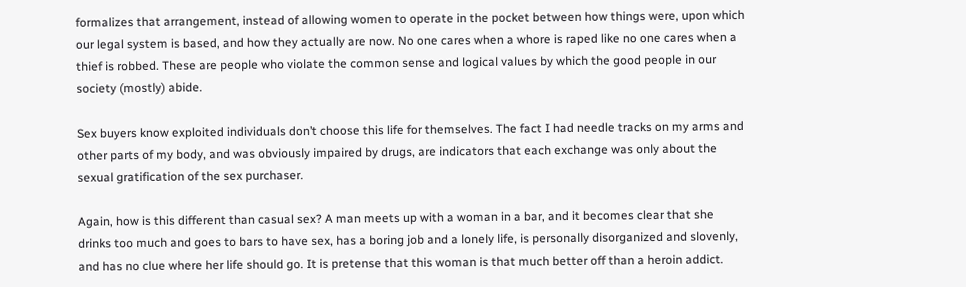formalizes that arrangement, instead of allowing women to operate in the pocket between how things were, upon which our legal system is based, and how they actually are now. No one cares when a whore is raped like no one cares when a thief is robbed. These are people who violate the common sense and logical values by which the good people in our society (mostly) abide.

Sex buyers know exploited individuals don’t choose this life for themselves. The fact I had needle tracks on my arms and other parts of my body, and was obviously impaired by drugs, are indicators that each exchange was only about the sexual gratification of the sex purchaser.

Again, how is this different than casual sex? A man meets up with a woman in a bar, and it becomes clear that she drinks too much and goes to bars to have sex, has a boring job and a lonely life, is personally disorganized and slovenly, and has no clue where her life should go. It is pretense that this woman is that much better off than a heroin addict.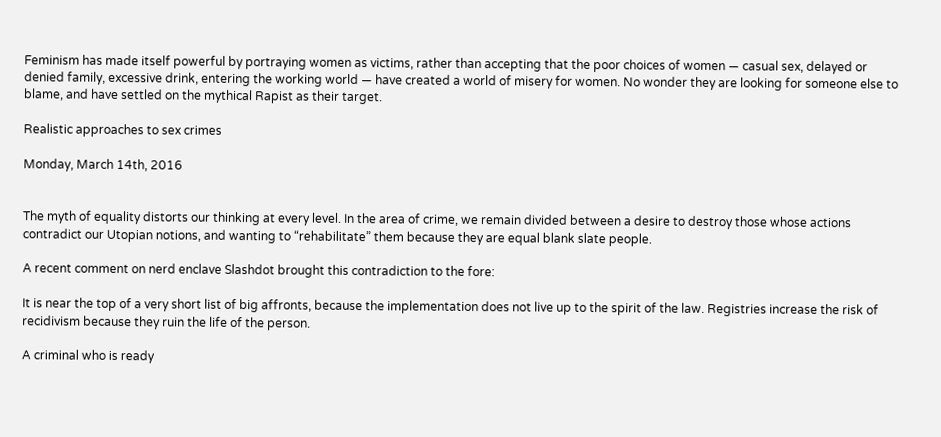Feminism has made itself powerful by portraying women as victims, rather than accepting that the poor choices of women — casual sex, delayed or denied family, excessive drink, entering the working world — have created a world of misery for women. No wonder they are looking for someone else to blame, and have settled on the mythical Rapist as their target.

Realistic approaches to sex crimes

Monday, March 14th, 2016


The myth of equality distorts our thinking at every level. In the area of crime, we remain divided between a desire to destroy those whose actions contradict our Utopian notions, and wanting to “rehabilitate” them because they are equal blank slate people.

A recent comment on nerd enclave Slashdot brought this contradiction to the fore:

It is near the top of a very short list of big affronts, because the implementation does not live up to the spirit of the law. Registries increase the risk of recidivism because they ruin the life of the person.

A criminal who is ready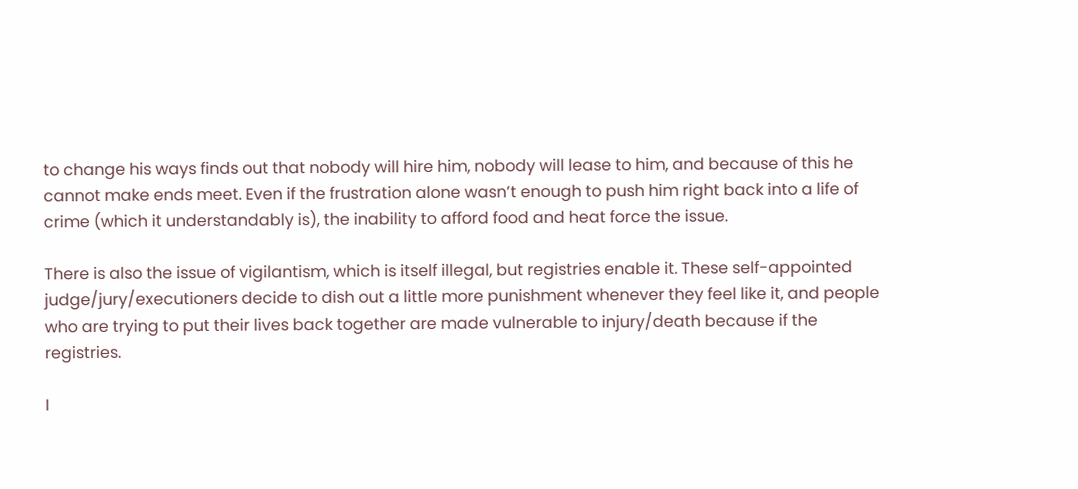to change his ways finds out that nobody will hire him, nobody will lease to him, and because of this he cannot make ends meet. Even if the frustration alone wasn’t enough to push him right back into a life of crime (which it understandably is), the inability to afford food and heat force the issue.

There is also the issue of vigilantism, which is itself illegal, but registries enable it. These self-appointed judge/jury/executioners decide to dish out a little more punishment whenever they feel like it, and people who are trying to put their lives back together are made vulnerable to injury/death because if the registries.

I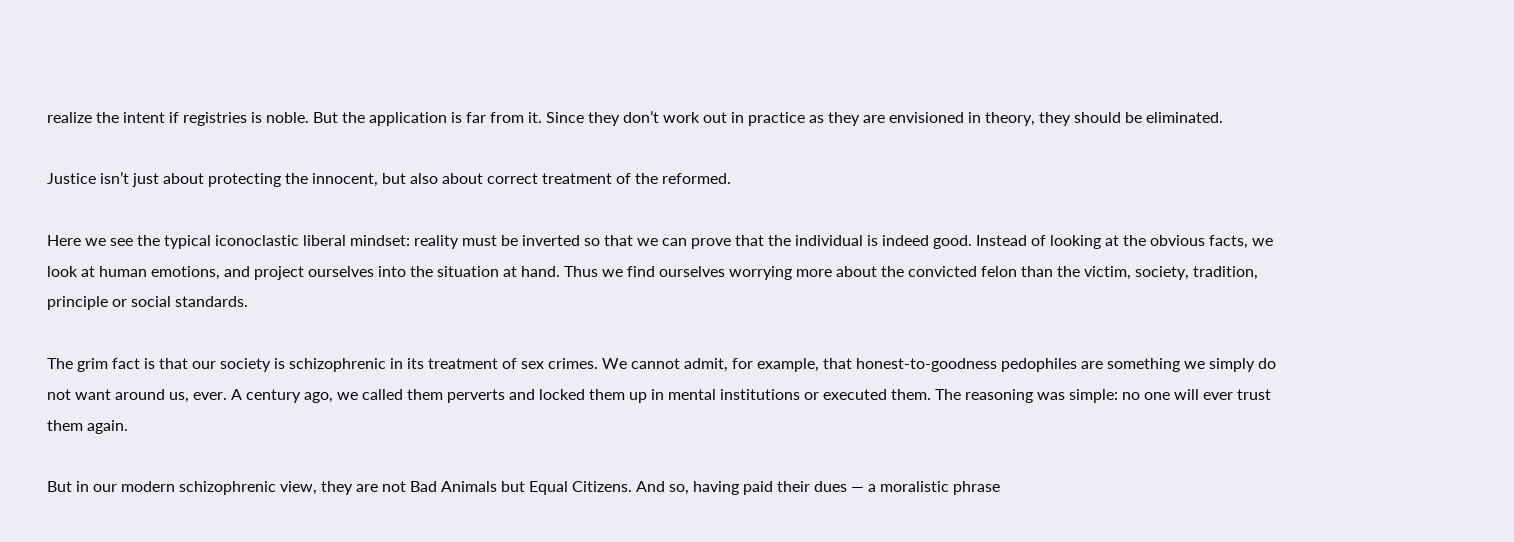realize the intent if registries is noble. But the application is far from it. Since they don’t work out in practice as they are envisioned in theory, they should be eliminated.

Justice isn’t just about protecting the innocent, but also about correct treatment of the reformed.

Here we see the typical iconoclastic liberal mindset: reality must be inverted so that we can prove that the individual is indeed good. Instead of looking at the obvious facts, we look at human emotions, and project ourselves into the situation at hand. Thus we find ourselves worrying more about the convicted felon than the victim, society, tradition, principle or social standards.

The grim fact is that our society is schizophrenic in its treatment of sex crimes. We cannot admit, for example, that honest-to-goodness pedophiles are something we simply do not want around us, ever. A century ago, we called them perverts and locked them up in mental institutions or executed them. The reasoning was simple: no one will ever trust them again.

But in our modern schizophrenic view, they are not Bad Animals but Equal Citizens. And so, having paid their dues — a moralistic phrase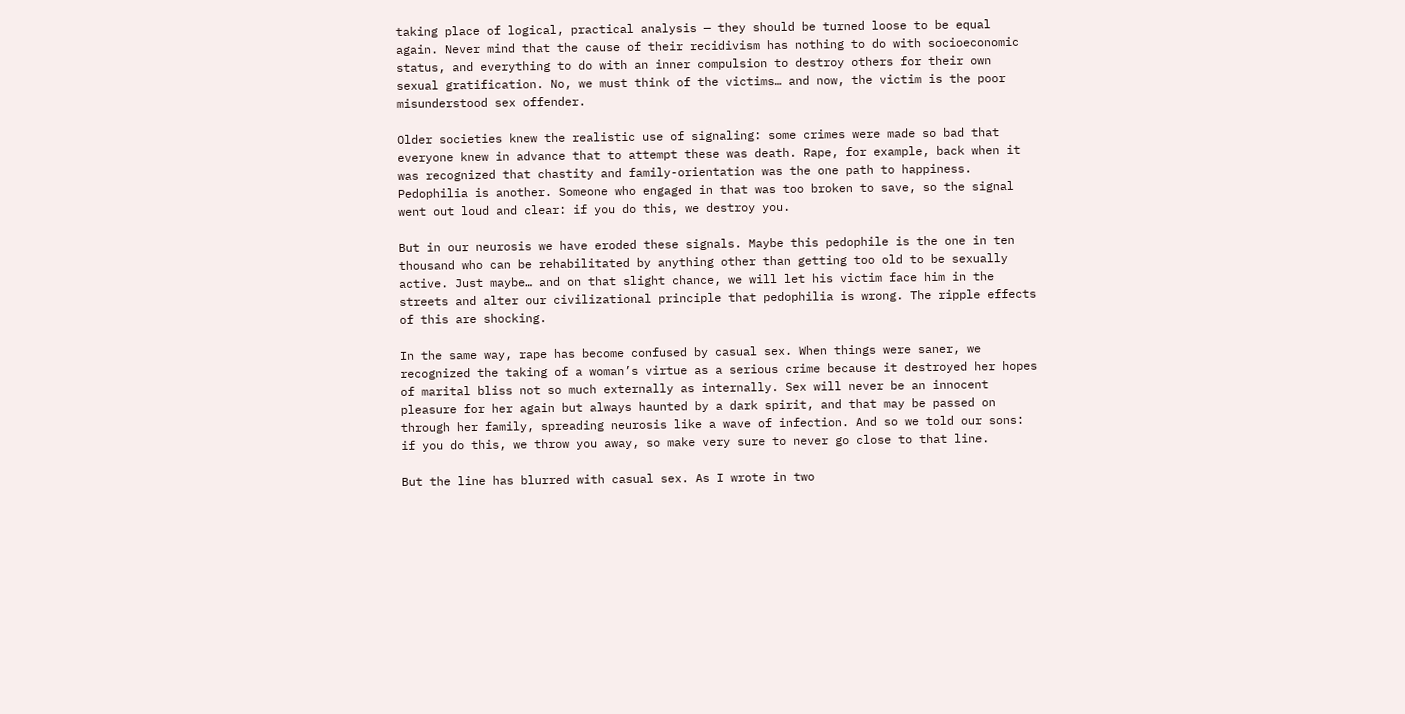taking place of logical, practical analysis — they should be turned loose to be equal again. Never mind that the cause of their recidivism has nothing to do with socioeconomic status, and everything to do with an inner compulsion to destroy others for their own sexual gratification. No, we must think of the victims… and now, the victim is the poor misunderstood sex offender.

Older societies knew the realistic use of signaling: some crimes were made so bad that everyone knew in advance that to attempt these was death. Rape, for example, back when it was recognized that chastity and family-orientation was the one path to happiness. Pedophilia is another. Someone who engaged in that was too broken to save, so the signal went out loud and clear: if you do this, we destroy you.

But in our neurosis we have eroded these signals. Maybe this pedophile is the one in ten thousand who can be rehabilitated by anything other than getting too old to be sexually active. Just maybe… and on that slight chance, we will let his victim face him in the streets and alter our civilizational principle that pedophilia is wrong. The ripple effects of this are shocking.

In the same way, rape has become confused by casual sex. When things were saner, we recognized the taking of a woman’s virtue as a serious crime because it destroyed her hopes of marital bliss not so much externally as internally. Sex will never be an innocent pleasure for her again but always haunted by a dark spirit, and that may be passed on through her family, spreading neurosis like a wave of infection. And so we told our sons: if you do this, we throw you away, so make very sure to never go close to that line.

But the line has blurred with casual sex. As I wrote in two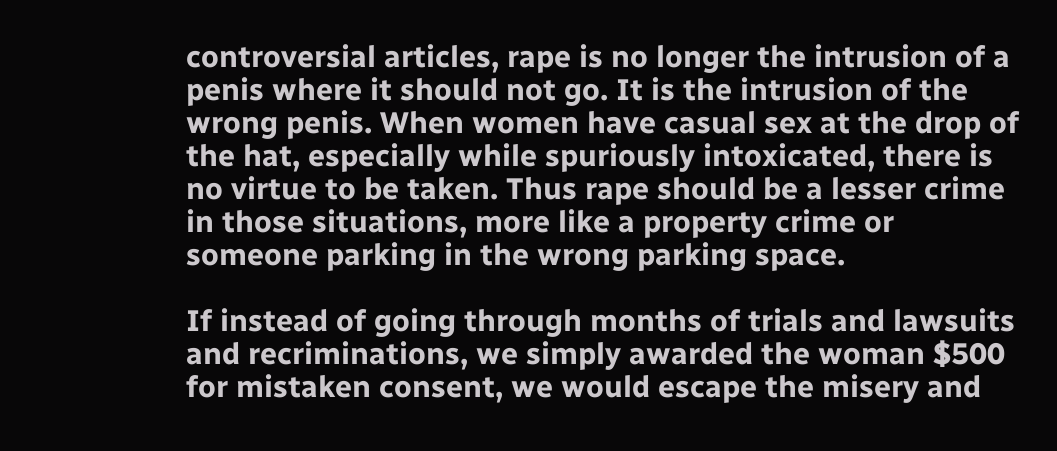controversial articles, rape is no longer the intrusion of a penis where it should not go. It is the intrusion of the wrong penis. When women have casual sex at the drop of the hat, especially while spuriously intoxicated, there is no virtue to be taken. Thus rape should be a lesser crime in those situations, more like a property crime or someone parking in the wrong parking space.

If instead of going through months of trials and lawsuits and recriminations, we simply awarded the woman $500 for mistaken consent, we would escape the misery and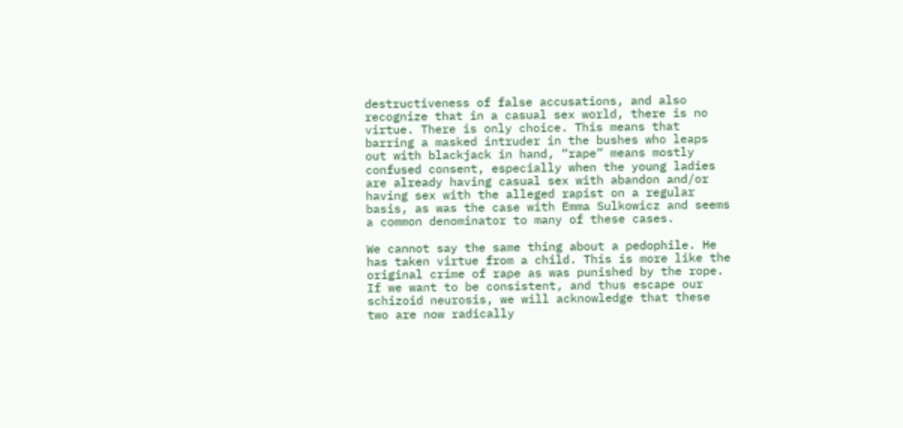destructiveness of false accusations, and also recognize that in a casual sex world, there is no virtue. There is only choice. This means that barring a masked intruder in the bushes who leaps out with blackjack in hand, “rape” means mostly confused consent, especially when the young ladies are already having casual sex with abandon and/or having sex with the alleged rapist on a regular basis, as was the case with Emma Sulkowicz and seems a common denominator to many of these cases.

We cannot say the same thing about a pedophile. He has taken virtue from a child. This is more like the original crime of rape as was punished by the rope. If we want to be consistent, and thus escape our schizoid neurosis, we will acknowledge that these two are now radically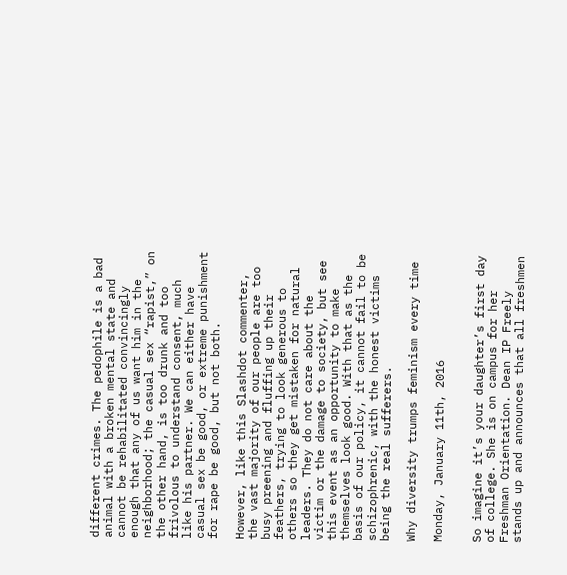different crimes. The pedophile is a bad animal with a broken mental state and cannot be rehabilitated convincingly enough that any of us want him in the neighborhood; the casual sex “rapist,” on the other hand, is too drunk and too frivolous to understand consent, much like his partner. We can either have casual sex be good, or extreme punishment for rape be good, but not both.

However, like this Slashdot commenter, the vast majority of our people are too busy preening and fluffing up their feathers, trying to look generous to others so they get mistaken for natural leaders. They do not care about the victim or the damage to society, but see this event as an opportunity to make themselves look good. With that as the basis of our policy, it cannot fail to be schizophrenic, with the honest victims being the real sufferers.

Why diversity trumps feminism every time

Monday, January 11th, 2016


So imagine it’s your daughter’s first day of college. She is on campus for her Freshman Orientation. Dean IP Freely stands up and announces that all freshmen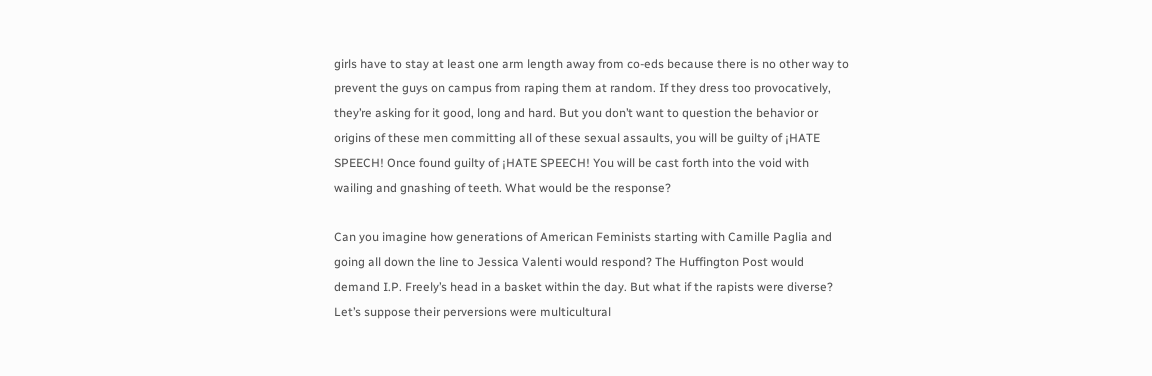girls have to stay at least one arm length away from co-eds because there is no other way to prevent the guys on campus from raping them at random. If they dress too provocatively, they’re asking for it good, long and hard. But you don’t want to question the behavior or origins of these men committing all of these sexual assaults, you will be guilty of ¡HATE SPEECH! Once found guilty of ¡HATE SPEECH! You will be cast forth into the void with wailing and gnashing of teeth. What would be the response?

Can you imagine how generations of American Feminists starting with Camille Paglia and going all down the line to Jessica Valenti would respond? The Huffington Post would demand I.P. Freely’s head in a basket within the day. But what if the rapists were diverse? Let’s suppose their perversions were multicultural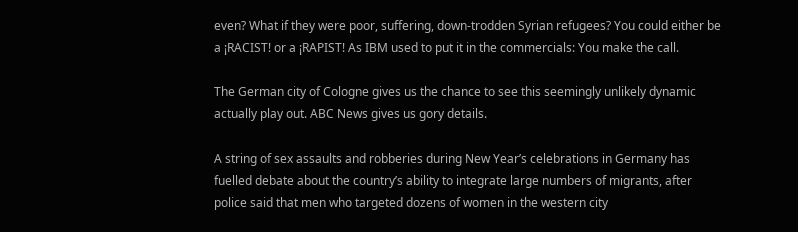even? What if they were poor, suffering, down-trodden Syrian refugees? You could either be a ¡RACIST! or a ¡RAPIST! As IBM used to put it in the commercials: You make the call.

The German city of Cologne gives us the chance to see this seemingly unlikely dynamic actually play out. ABC News gives us gory details.

A string of sex assaults and robberies during New Year’s celebrations in Germany has fuelled debate about the country’s ability to integrate large numbers of migrants, after police said that men who targeted dozens of women in the western city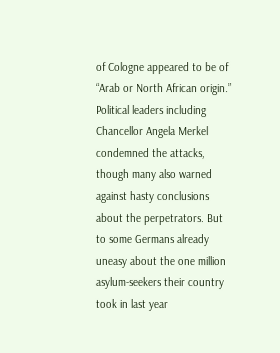of Cologne appeared to be of “Arab or North African origin.” Political leaders including Chancellor Angela Merkel condemned the attacks, though many also warned against hasty conclusions about the perpetrators. But to some Germans already uneasy about the one million asylum-seekers their country took in last year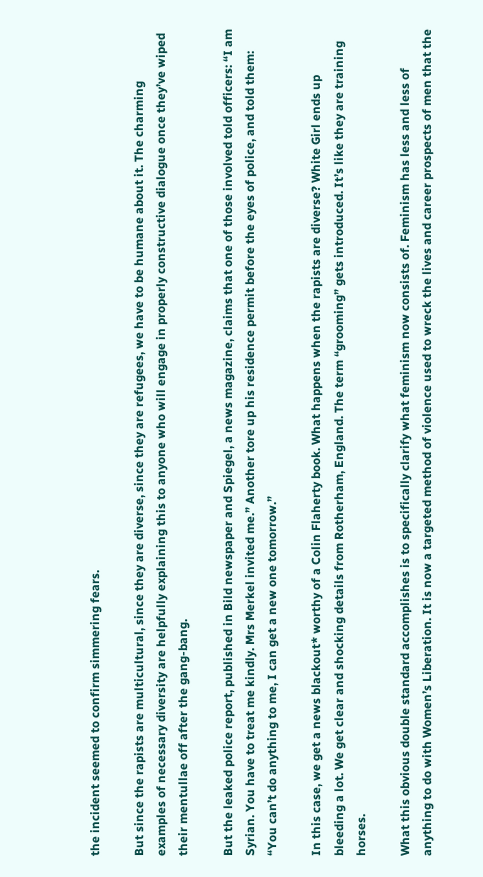the incident seemed to confirm simmering fears.

But since the rapists are multicultural, since they are diverse, since they are refugees, we have to be humane about it. The charming examples of necessary diversity are helpfully explaining this to anyone who will engage in properly constructive dialogue once they’ve wiped their mentullae off after the gang-bang.

But the leaked police report, published in Bild newspaper and Spiegel, a news magazine, claims that one of those involved told officers: “I am Syrian. You have to treat me kindly. Mrs Merkel invited me.” Another tore up his residence permit before the eyes of police, and told them: “You can’t do anything to me, I can get a new one tomorrow.”

In this case, we get a news blackout* worthy of a Colin Flaherty book. What happens when the rapists are diverse? White Girl ends up bleeding a lot. We get clear and shocking details from Rotherham, England. The term “grooming” gets introduced. It’s like they are training horses.

What this obvious double standard accomplishes is to specifically clarify what feminism now consists of. Feminism has less and less of anything to do with Women’s Liberation. It is now a targeted method of violence used to wreck the lives and career prospects of men that the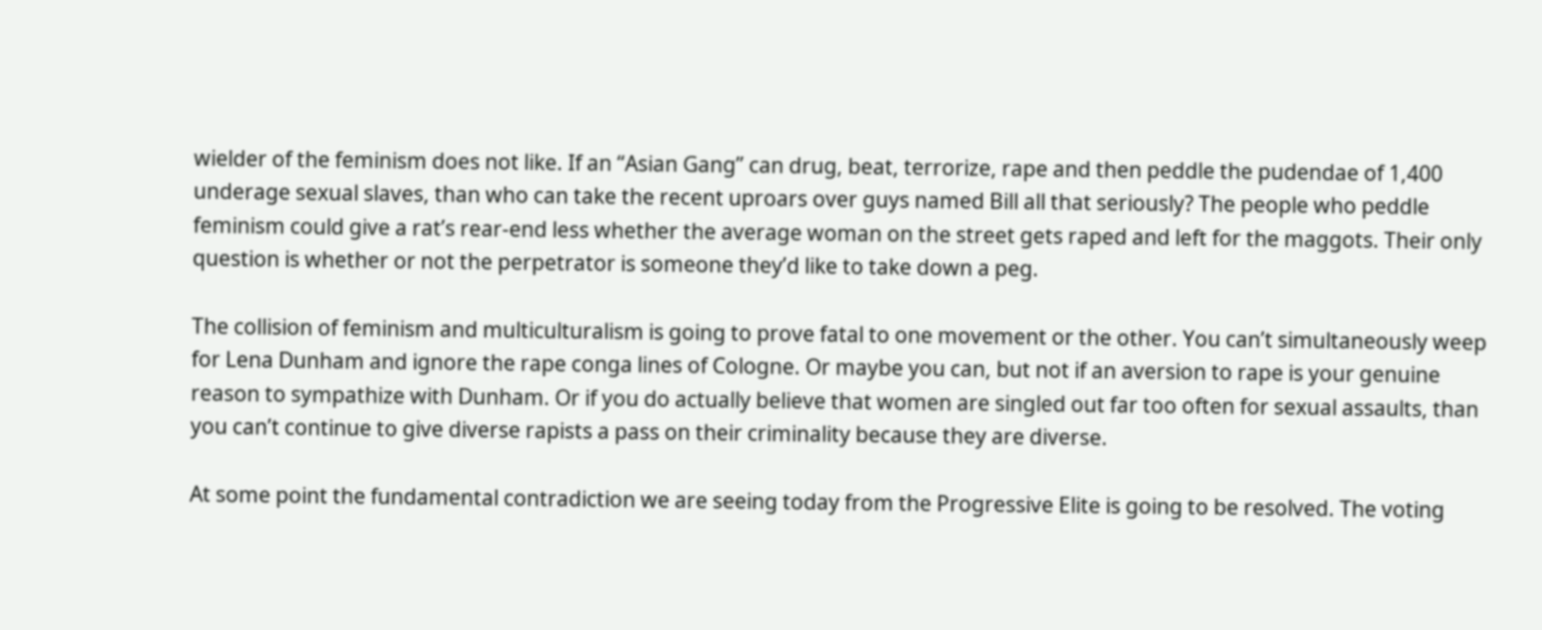wielder of the feminism does not like. If an “Asian Gang” can drug, beat, terrorize, rape and then peddle the pudendae of 1,400 underage sexual slaves, than who can take the recent uproars over guys named Bill all that seriously? The people who peddle feminism could give a rat’s rear-end less whether the average woman on the street gets raped and left for the maggots. Their only question is whether or not the perpetrator is someone they’d like to take down a peg.

The collision of feminism and multiculturalism is going to prove fatal to one movement or the other. You can’t simultaneously weep for Lena Dunham and ignore the rape conga lines of Cologne. Or maybe you can, but not if an aversion to rape is your genuine reason to sympathize with Dunham. Or if you do actually believe that women are singled out far too often for sexual assaults, than you can’t continue to give diverse rapists a pass on their criminality because they are diverse.

At some point the fundamental contradiction we are seeing today from the Progressive Elite is going to be resolved. The voting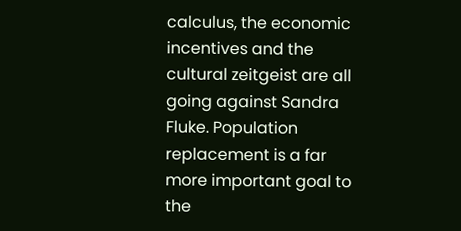calculus, the economic incentives and the cultural zeitgeist are all going against Sandra Fluke. Population replacement is a far more important goal to the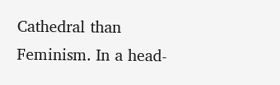Cathedral than Feminism. In a head-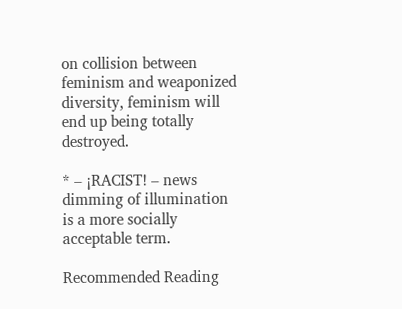on collision between feminism and weaponized diversity, feminism will end up being totally destroyed.

* – ¡RACIST! – news dimming of illumination is a more socially acceptable term.

Recommended Reading